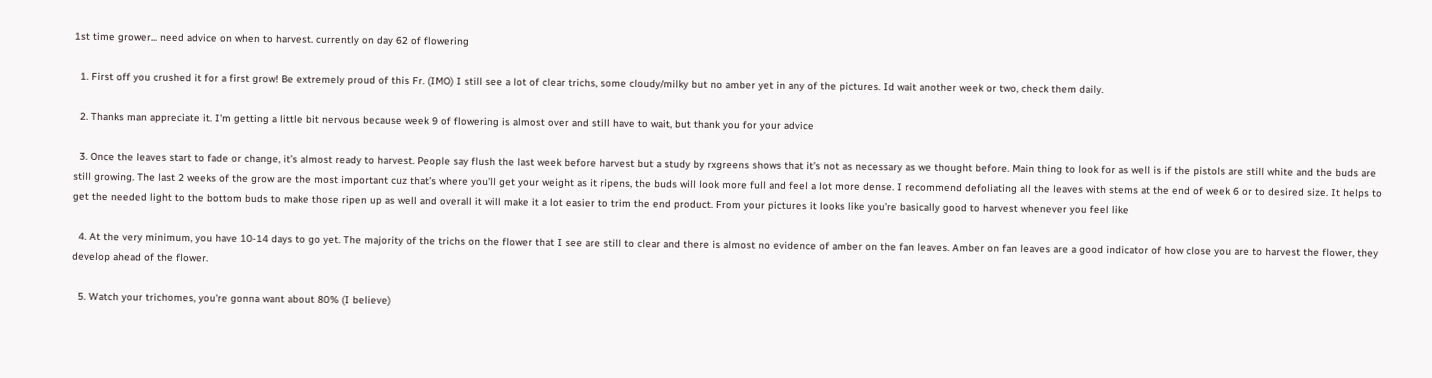1st time grower... need advice on when to harvest. currently on day 62 of flowering

  1. First off you crushed it for a first grow! Be extremely proud of this Fr. (IMO) I still see a lot of clear trichs, some cloudy/milky but no amber yet in any of the pictures. Id wait another week or two, check them daily.

  2. Thanks man appreciate it. I'm getting a little bit nervous because week 9 of flowering is almost over and still have to wait, but thank you for your advice

  3. Once the leaves start to fade or change, it’s almost ready to harvest. People say flush the last week before harvest but a study by rxgreens shows that it’s not as necessary as we thought before. Main thing to look for as well is if the pistols are still white and the buds are still growing. The last 2 weeks of the grow are the most important cuz that’s where you’ll get your weight as it ripens, the buds will look more full and feel a lot more dense. I recommend defoliating all the leaves with stems at the end of week 6 or to desired size. It helps to get the needed light to the bottom buds to make those ripen up as well and overall it will make it a lot easier to trim the end product. From your pictures it looks like you’re basically good to harvest whenever you feel like

  4. At the very minimum, you have 10-14 days to go yet. The majority of the trichs on the flower that I see are still to clear and there is almost no evidence of amber on the fan leaves. Amber on fan leaves are a good indicator of how close you are to harvest the flower, they develop ahead of the flower.

  5. Watch your trichomes, you're gonna want about 80% (I believe)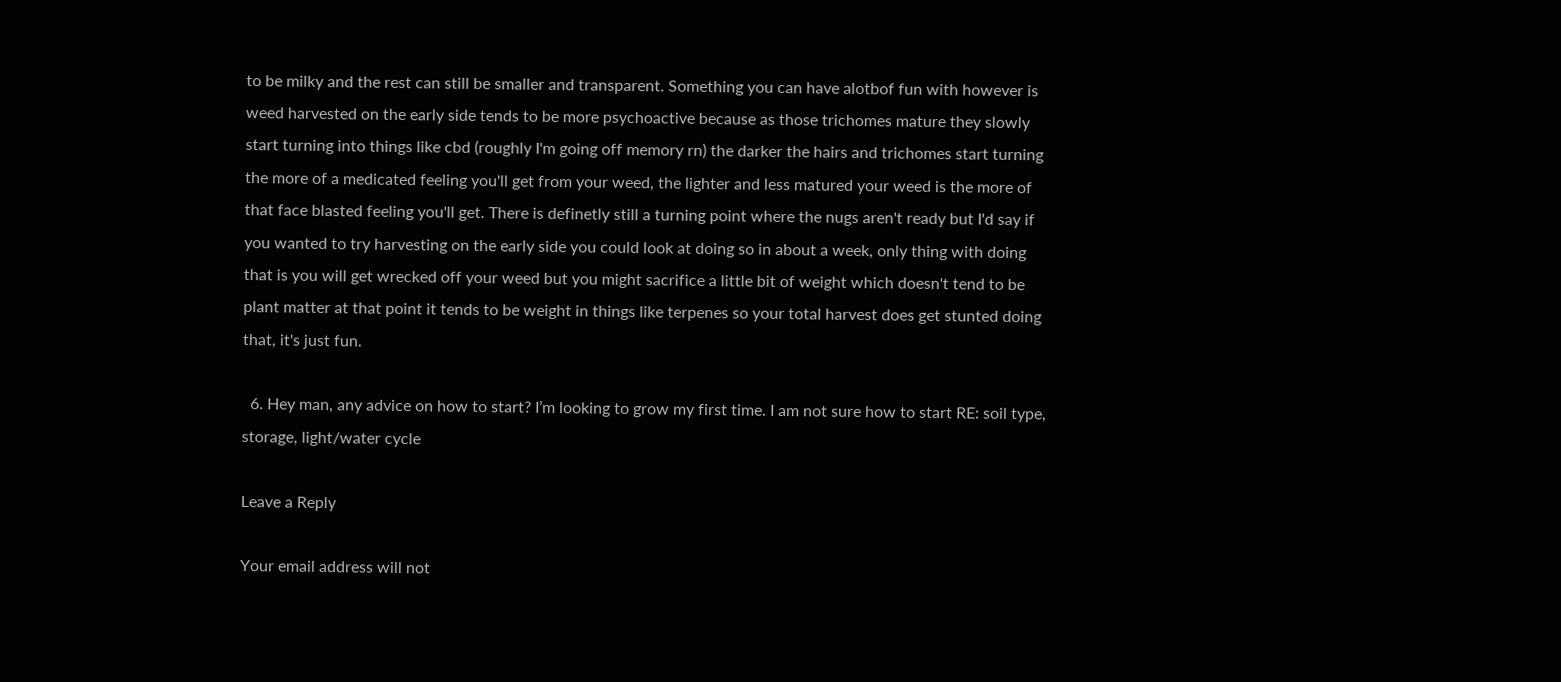to be milky and the rest can still be smaller and transparent. Something you can have alotbof fun with however is weed harvested on the early side tends to be more psychoactive because as those trichomes mature they slowly start turning into things like cbd (roughly I'm going off memory rn) the darker the hairs and trichomes start turning the more of a medicated feeling you'll get from your weed, the lighter and less matured your weed is the more of that face blasted feeling you'll get. There is definetly still a turning point where the nugs aren't ready but I'd say if you wanted to try harvesting on the early side you could look at doing so in about a week, only thing with doing that is you will get wrecked off your weed but you might sacrifice a little bit of weight which doesn't tend to be plant matter at that point it tends to be weight in things like terpenes so your total harvest does get stunted doing that, it's just fun.

  6. Hey man, any advice on how to start? I’m looking to grow my first time. I am not sure how to start RE: soil type, storage, light/water cycle

Leave a Reply

Your email address will not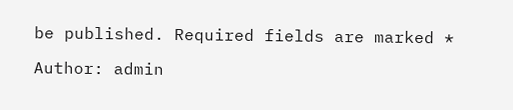be published. Required fields are marked *

Author: admin